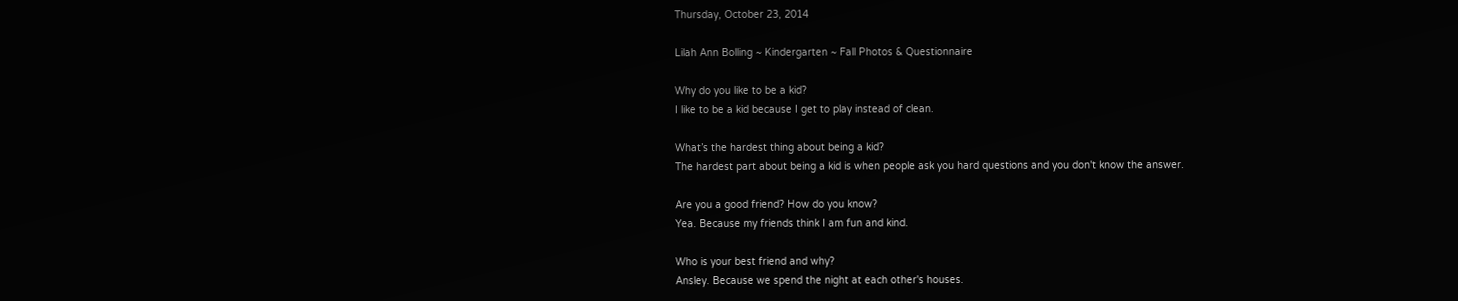Thursday, October 23, 2014

Lilah Ann Bolling ~ Kindergarten ~ Fall Photos & Questionnaire

Why do you like to be a kid?
I like to be a kid because I get to play instead of clean.

What’s the hardest thing about being a kid?
The hardest part about being a kid is when people ask you hard questions and you don't know the answer.

Are you a good friend? How do you know?
Yea. Because my friends think I am fun and kind.

Who is your best friend and why?
Ansley. Because we spend the night at each other's houses.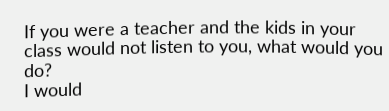If you were a teacher and the kids in your class would not listen to you, what would you do?
I would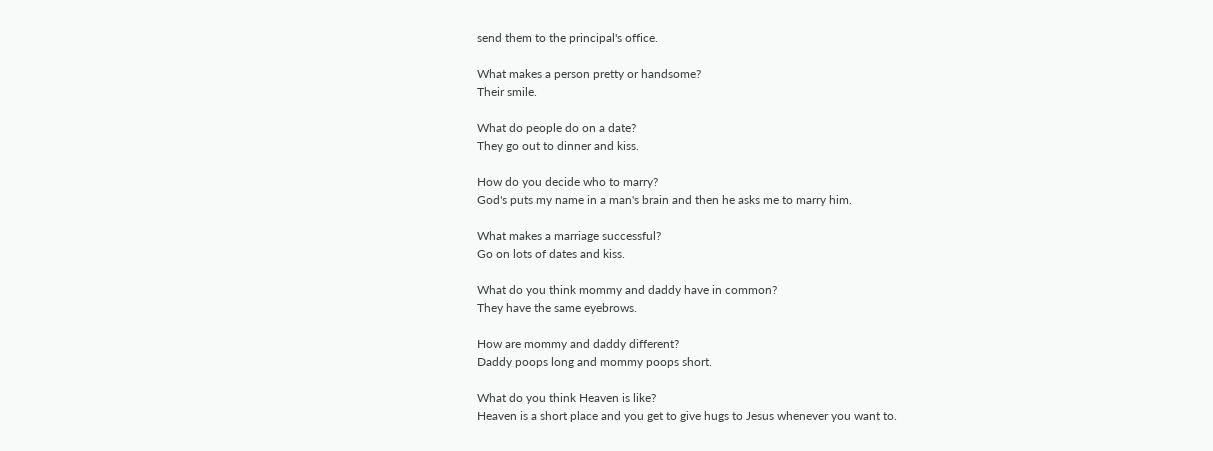send them to the principal's office.

What makes a person pretty or handsome?
Their smile.

What do people do on a date?
They go out to dinner and kiss.

How do you decide who to marry?
God's puts my name in a man's brain and then he asks me to marry him.

What makes a marriage successful?
Go on lots of dates and kiss.

What do you think mommy and daddy have in common?
They have the same eyebrows.

How are mommy and daddy different?
Daddy poops long and mommy poops short.

What do you think Heaven is like?
Heaven is a short place and you get to give hugs to Jesus whenever you want to.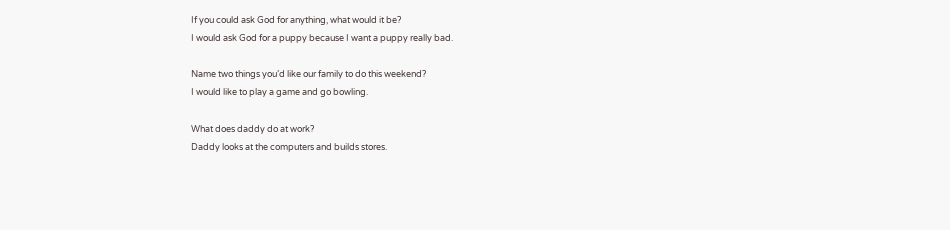If you could ask God for anything, what would it be?
I would ask God for a puppy because I want a puppy really bad.

Name two things you’d like our family to do this weekend?
I would like to play a game and go bowling.

What does daddy do at work?
Daddy looks at the computers and builds stores.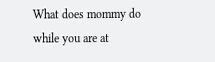What does mommy do while you are at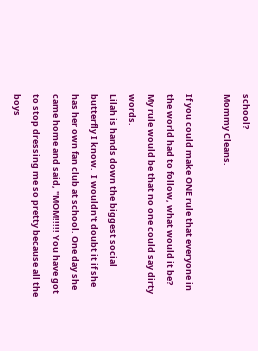school?
Mommy Cleans.

If you could make ONE rule that everyone in the world had to follow, what would it be?
My rule would be that no one could say dirty words.
Lilah is hands down the biggest social butterfly I know.  I wouldn't doubt it if she has her own fan club at school. One day she came home and said, "MOM!!!!! You have got to stop dressing me so pretty because all the boys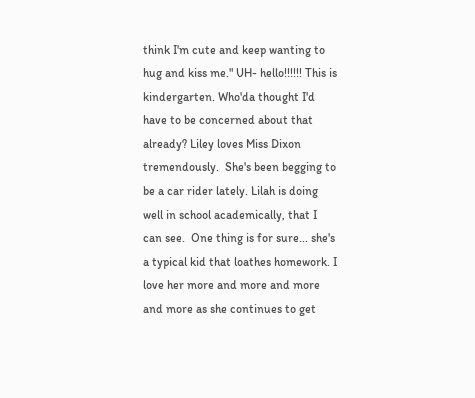think I'm cute and keep wanting to hug and kiss me." UH- hello!!!!!! This is kindergarten. Who'da thought I'd have to be concerned about that already? Liley loves Miss Dixon tremendously.  She's been begging to be a car rider lately. Lilah is doing well in school academically, that I can see.  One thing is for sure... she's a typical kid that loathes homework. I love her more and more and more and more as she continues to get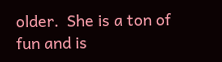older.  She is a ton of fun and is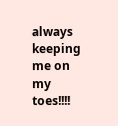always keeping me on my toes!!!!